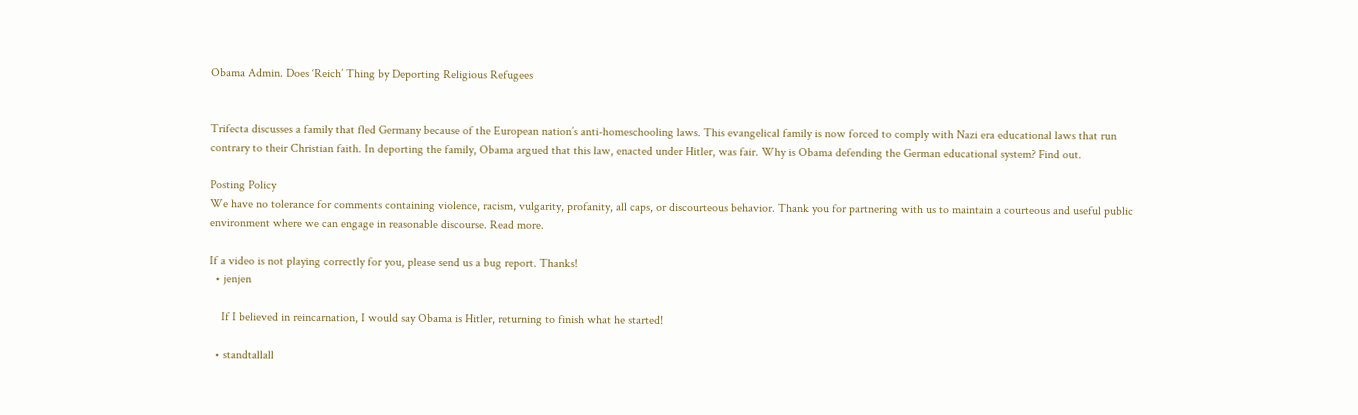Obama Admin. Does ‘Reich’ Thing by Deporting Religious Refugees


Trifecta discusses a family that fled Germany because of the European nation’s anti-homeschooling laws. This evangelical family is now forced to comply with Nazi era educational laws that run contrary to their Christian faith. In deporting the family, Obama argued that this law, enacted under Hitler, was fair. Why is Obama defending the German educational system? Find out.

Posting Policy
We have no tolerance for comments containing violence, racism, vulgarity, profanity, all caps, or discourteous behavior. Thank you for partnering with us to maintain a courteous and useful public environment where we can engage in reasonable discourse. Read more.

If a video is not playing correctly for you, please send us a bug report. Thanks!
  • jenjen

    If I believed in reincarnation, I would say Obama is Hitler, returning to finish what he started!

  • standtallall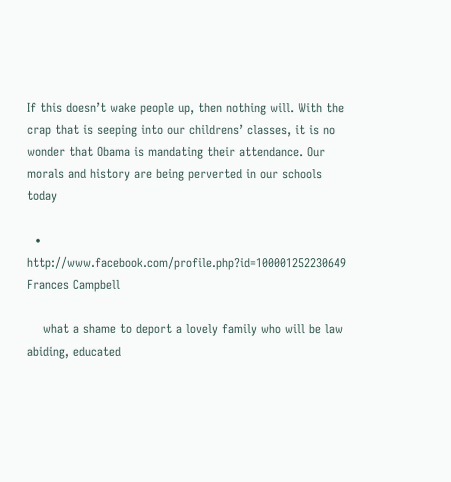If this doesn’t wake people up, then nothing will. With the crap that is seeping into our childrens’ classes, it is no wonder that Obama is mandating their attendance. Our morals and history are being perverted in our schools today

  • http://www.facebook.com/profile.php?id=100001252230649 Frances Campbell

    what a shame to deport a lovely family who will be law abiding, educated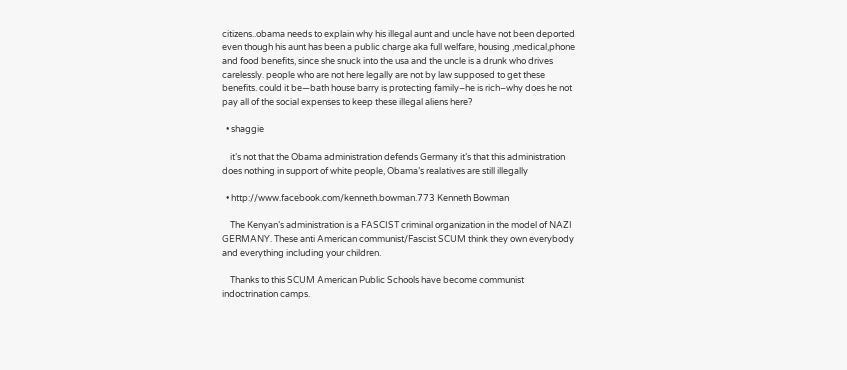citizens..obama needs to explain why his illegal aunt and uncle have not been deported even though his aunt has been a public charge aka full welfare, housing ,medical,phone and food benefits, since she snuck into the usa and the uncle is a drunk who drives carelessly. people who are not here legally are not by law supposed to get these benefits. could it be—bath house barry is protecting family–he is rich–why does he not pay all of the social expenses to keep these illegal aliens here?

  • shaggie

    it’s not that the Obama administration defends Germany it’s that this administration does nothing in support of white people, Obama’s realatives are still illegally

  • http://www.facebook.com/kenneth.bowman.773 Kenneth Bowman

    The Kenyan’s administration is a FASCIST criminal organization in the model of NAZI GERMANY. These anti American communist/Fascist SCUM think they own everybody and everything including your children.

    Thanks to this SCUM American Public Schools have become communist indoctrination camps.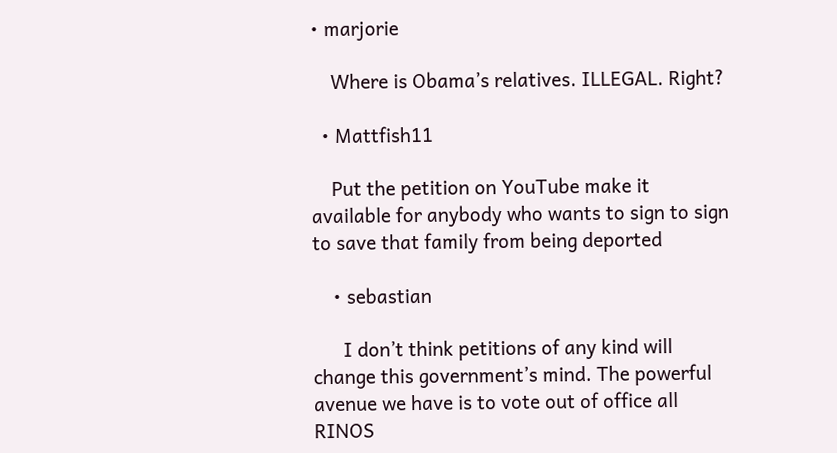• marjorie

    Where is Obama’s relatives. ILLEGAL. Right?

  • Mattfish11

    Put the petition on YouTube make it available for anybody who wants to sign to sign to save that family from being deported

    • sebastian

      I don’t think petitions of any kind will change this government’s mind. The powerful avenue we have is to vote out of office all RINOS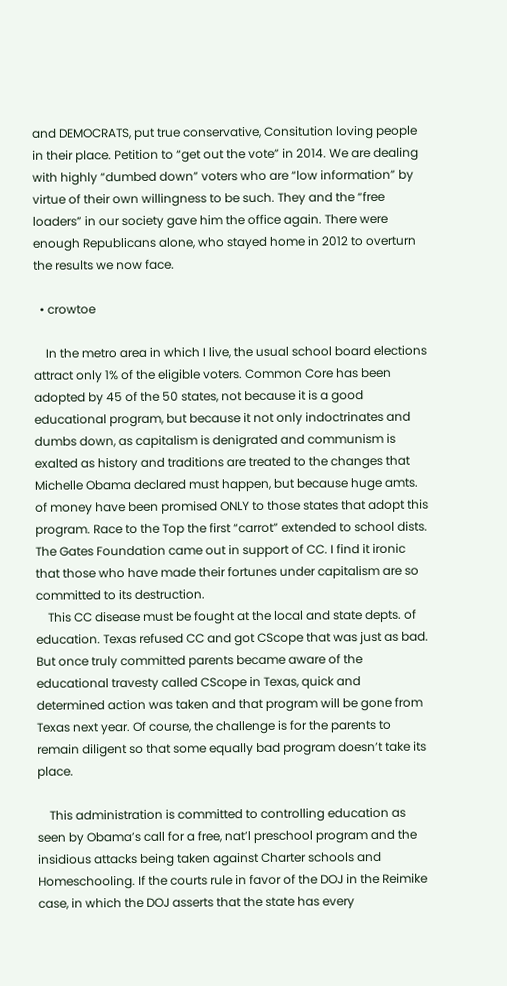and DEMOCRATS, put true conservative, Consitution loving people in their place. Petition to “get out the vote” in 2014. We are dealing with highly “dumbed down” voters who are “low information” by virtue of their own willingness to be such. They and the “free loaders” in our society gave him the office again. There were enough Republicans alone, who stayed home in 2012 to overturn the results we now face.

  • crowtoe

    In the metro area in which I live, the usual school board elections attract only 1% of the eligible voters. Common Core has been adopted by 45 of the 50 states, not because it is a good educational program, but because it not only indoctrinates and dumbs down, as capitalism is denigrated and communism is exalted as history and traditions are treated to the changes that Michelle Obama declared must happen, but because huge amts. of money have been promised ONLY to those states that adopt this program. Race to the Top the first “carrot” extended to school dists. The Gates Foundation came out in support of CC. I find it ironic that those who have made their fortunes under capitalism are so committed to its destruction.
    This CC disease must be fought at the local and state depts. of education. Texas refused CC and got CScope that was just as bad. But once truly committed parents became aware of the educational travesty called CScope in Texas, quick and determined action was taken and that program will be gone from Texas next year. Of course, the challenge is for the parents to remain diligent so that some equally bad program doesn’t take its place.

    This administration is committed to controlling education as seen by Obama’s call for a free, nat’l preschool program and the insidious attacks being taken against Charter schools and Homeschooling. If the courts rule in favor of the DOJ in the Reimike case, in which the DOJ asserts that the state has every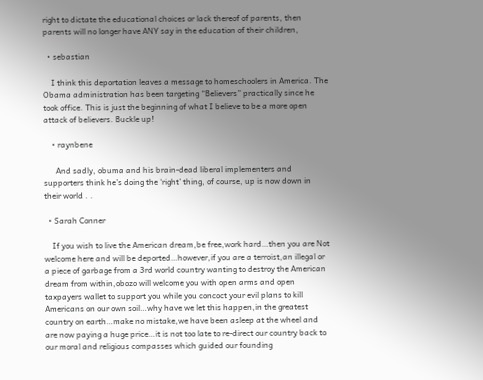right to dictate the educational choices or lack thereof of parents, then parents will no longer have ANY say in the education of their children,

  • sebastian

    I think this deportation leaves a message to homeschoolers in America. The Obama administration has been targeting “Believers” practically since he took office. This is just the beginning of what I believe to be a more open attack of believers. Buckle up!

    • raynbene

      And sadly, obuma and his brain-dead liberal implementers and supporters think he’s doing the ‘right’ thing, of course, up is now down in their world . .

  • Sarah Conner

    If you wish to live the American dream,be free,work hard…then you are Not welcome here and will be deported…however,if you are a terroist,an illegal or a piece of garbage from a 3rd world country wanting to destroy the American dream from within,obozo will welcome you with open arms and open taxpayers wallet to support you while you concoct your evil plans to kill Americans on our own soil…why have we let this happen,in the greatest country on earth…make no mistake,we have been asleep at the wheel and are now paying a huge price…it is not too late to re-direct our country back to our moral and religious compasses which guided our founding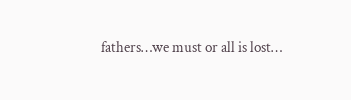fathers…we must or all is lost…